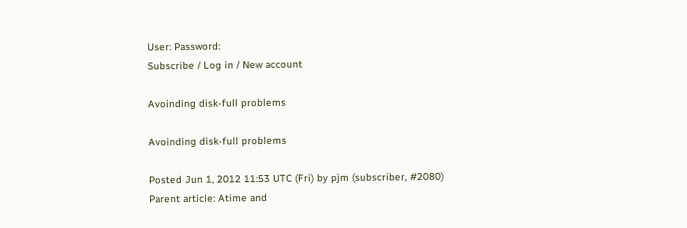User: Password:
Subscribe / Log in / New account

Avoinding disk-full problems

Avoinding disk-full problems

Posted Jun 1, 2012 11:53 UTC (Fri) by pjm (subscriber, #2080)
Parent article: Atime and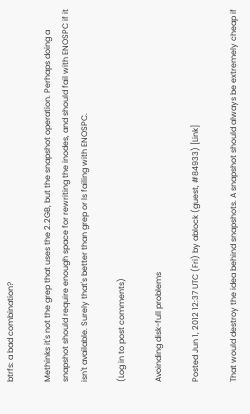btrfs: a bad combination?

Methinks it's not the grep that uses the 2.2GB, but the snapshot operation. Perhaps doing a snapshot should require enough space for rewriting the inodes, and should fail with ENOSPC if it isn't available. Surely that's better than grep or ls failing with ENOSPC.

(Log in to post comments)

Avoinding disk-full problems

Posted Jun 1, 2012 12:37 UTC (Fri) by ablock (guest, #84933) [Link]

That would destroy the idea behind snapshots. A snapshot should always be extremely cheap if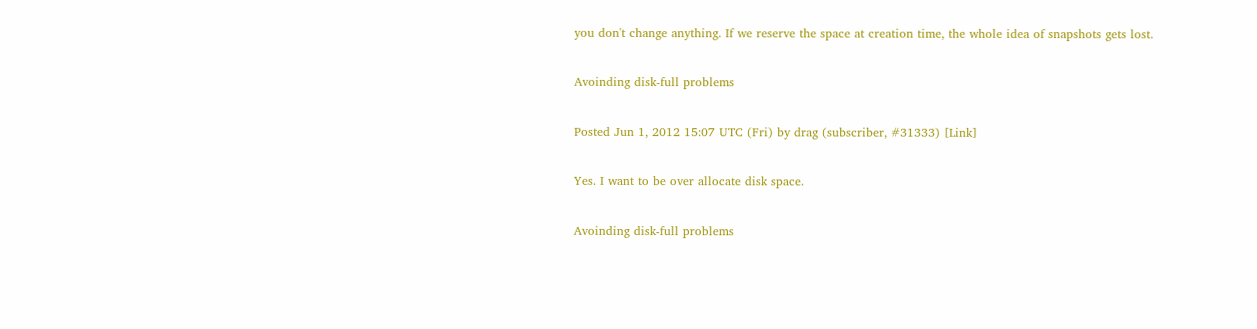you don't change anything. If we reserve the space at creation time, the whole idea of snapshots gets lost.

Avoinding disk-full problems

Posted Jun 1, 2012 15:07 UTC (Fri) by drag (subscriber, #31333) [Link]

Yes. I want to be over allocate disk space.

Avoinding disk-full problems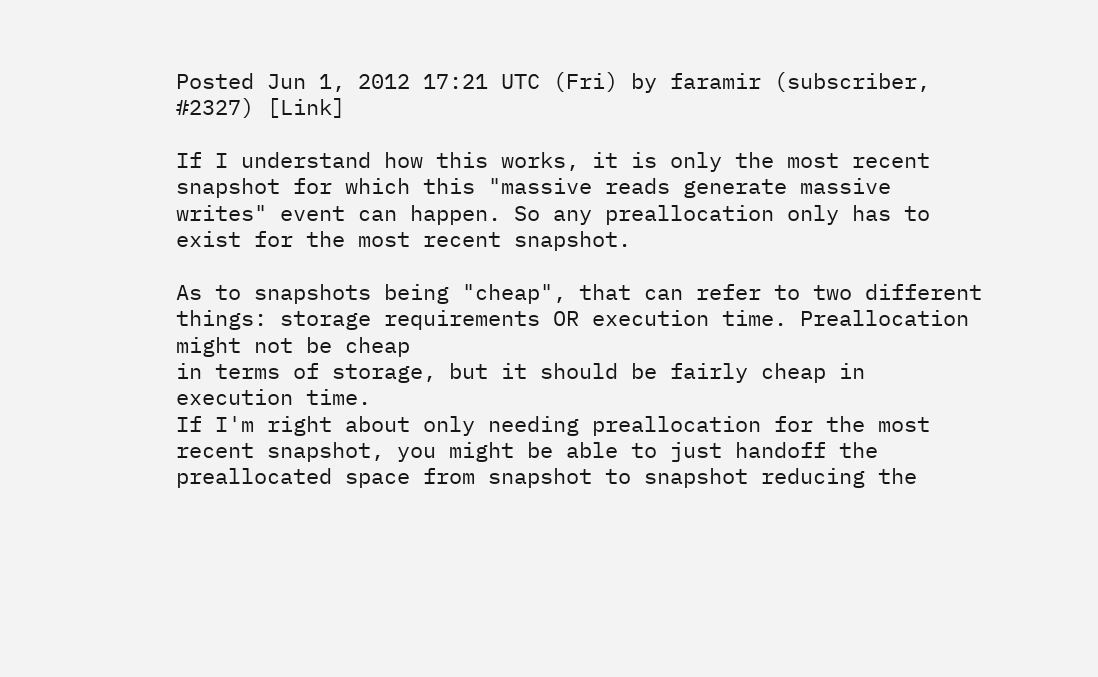Posted Jun 1, 2012 17:21 UTC (Fri) by faramir (subscriber, #2327) [Link]

If I understand how this works, it is only the most recent snapshot for which this "massive reads generate massive writes" event can happen. So any preallocation only has to exist for the most recent snapshot.

As to snapshots being "cheap", that can refer to two different things: storage requirements OR execution time. Preallocation might not be cheap
in terms of storage, but it should be fairly cheap in execution time.
If I'm right about only needing preallocation for the most recent snapshot, you might be able to just handoff the preallocated space from snapshot to snapshot reducing the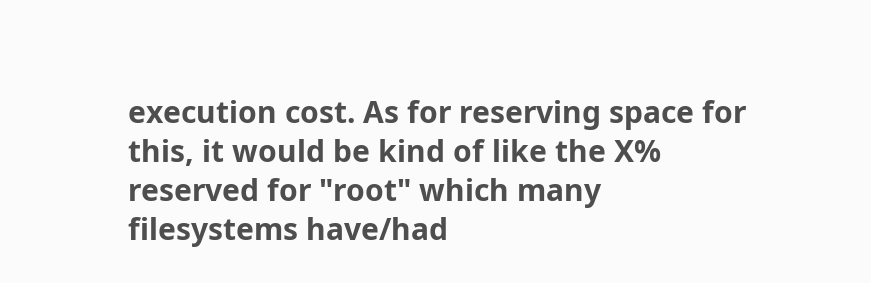execution cost. As for reserving space for this, it would be kind of like the X% reserved for "root" which many filesystems have/had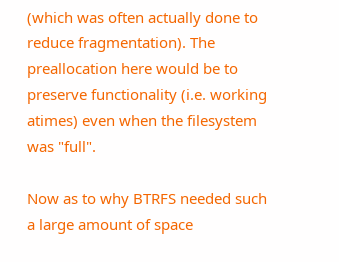(which was often actually done to reduce fragmentation). The preallocation here would be to preserve functionality (i.e. working atimes) even when the filesystem was "full".

Now as to why BTRFS needed such a large amount of space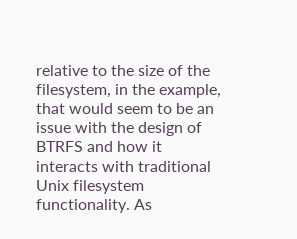relative to the size of the filesystem, in the example, that would seem to be an issue with the design of BTRFS and how it interacts with traditional Unix filesystem functionality. As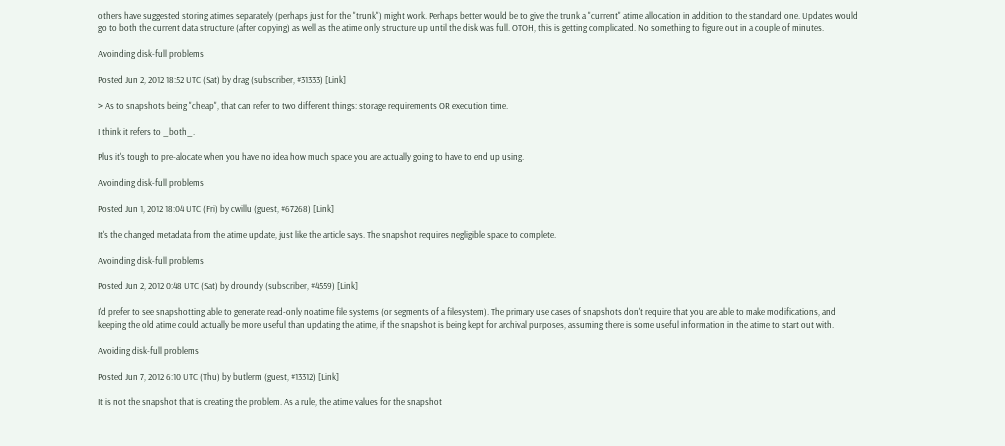others have suggested storing atimes separately (perhaps just for the "trunk") might work. Perhaps better would be to give the trunk a "current" atime allocation in addition to the standard one. Updates would go to both the current data structure (after copying) as well as the atime only structure up until the disk was full. OTOH, this is getting complicated. No something to figure out in a couple of minutes.

Avoinding disk-full problems

Posted Jun 2, 2012 18:52 UTC (Sat) by drag (subscriber, #31333) [Link]

> As to snapshots being "cheap", that can refer to two different things: storage requirements OR execution time.

I think it refers to _both_.

Plus it's tough to pre-alocate when you have no idea how much space you are actually going to have to end up using.

Avoinding disk-full problems

Posted Jun 1, 2012 18:04 UTC (Fri) by cwillu (guest, #67268) [Link]

It's the changed metadata from the atime update, just like the article says. The snapshot requires negligible space to complete.

Avoinding disk-full problems

Posted Jun 2, 2012 0:48 UTC (Sat) by droundy (subscriber, #4559) [Link]

I'd prefer to see snapshotting able to generate read-only noatime file systems (or segments of a filesystem). The primary use cases of snapshots don't require that you are able to make modifications, and keeping the old atime could actually be more useful than updating the atime, if the snapshot is being kept for archival purposes, assuming there is some useful information in the atime to start out with.

Avoiding disk-full problems

Posted Jun 7, 2012 6:10 UTC (Thu) by butlerm (guest, #13312) [Link]

It is not the snapshot that is creating the problem. As a rule, the atime values for the snapshot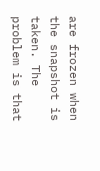are frozen when the snapshot is taken. The problem is that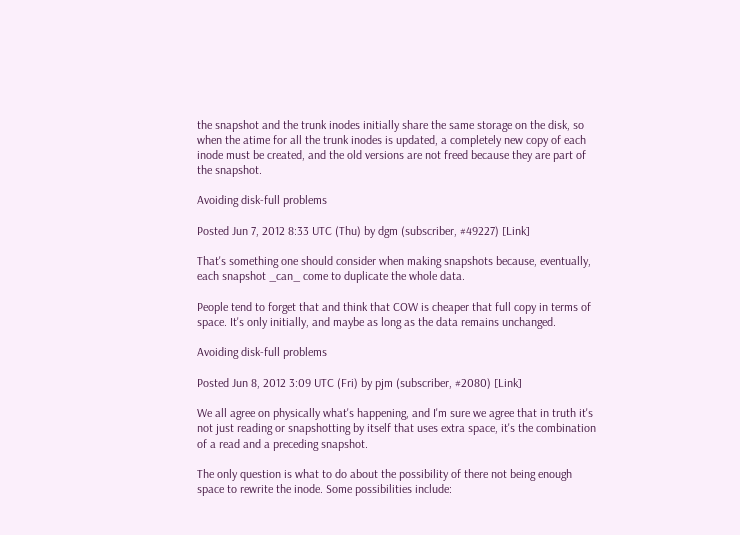the snapshot and the trunk inodes initially share the same storage on the disk, so when the atime for all the trunk inodes is updated, a completely new copy of each inode must be created, and the old versions are not freed because they are part of the snapshot.

Avoiding disk-full problems

Posted Jun 7, 2012 8:33 UTC (Thu) by dgm (subscriber, #49227) [Link]

That's something one should consider when making snapshots because, eventually, each snapshot _can_ come to duplicate the whole data.

People tend to forget that and think that COW is cheaper that full copy in terms of space. It's only initially, and maybe as long as the data remains unchanged.

Avoiding disk-full problems

Posted Jun 8, 2012 3:09 UTC (Fri) by pjm (subscriber, #2080) [Link]

We all agree on physically what's happening, and I'm sure we agree that in truth it's not just reading or snapshotting by itself that uses extra space, it's the combination of a read and a preceding snapshot.

The only question is what to do about the possibility of there not being enough space to rewrite the inode. Some possibilities include: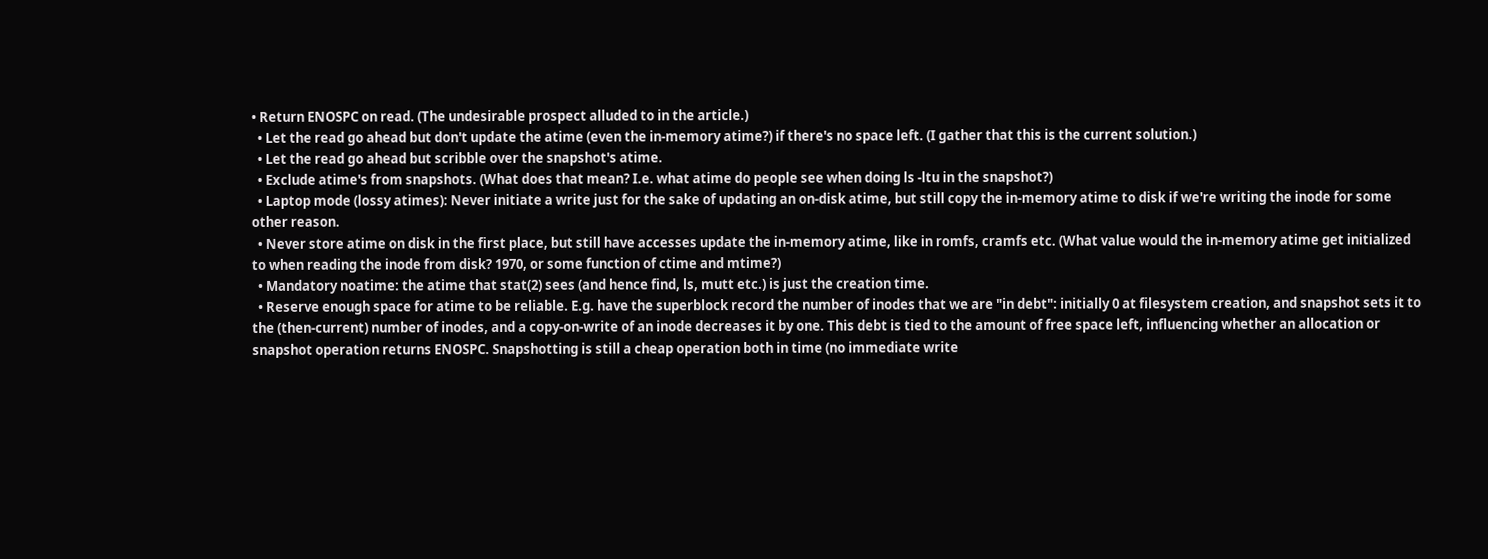• Return ENOSPC on read. (The undesirable prospect alluded to in the article.)
  • Let the read go ahead but don't update the atime (even the in-memory atime?) if there's no space left. (I gather that this is the current solution.)
  • Let the read go ahead but scribble over the snapshot's atime.
  • Exclude atime's from snapshots. (What does that mean? I.e. what atime do people see when doing ls -ltu in the snapshot?)
  • Laptop mode (lossy atimes): Never initiate a write just for the sake of updating an on-disk atime, but still copy the in-memory atime to disk if we're writing the inode for some other reason.
  • Never store atime on disk in the first place, but still have accesses update the in-memory atime, like in romfs, cramfs etc. (What value would the in-memory atime get initialized to when reading the inode from disk? 1970, or some function of ctime and mtime?)
  • Mandatory noatime: the atime that stat(2) sees (and hence find, ls, mutt etc.) is just the creation time.
  • Reserve enough space for atime to be reliable. E.g. have the superblock record the number of inodes that we are "in debt": initially 0 at filesystem creation, and snapshot sets it to the (then-current) number of inodes, and a copy-on-write of an inode decreases it by one. This debt is tied to the amount of free space left, influencing whether an allocation or snapshot operation returns ENOSPC. Snapshotting is still a cheap operation both in time (no immediate write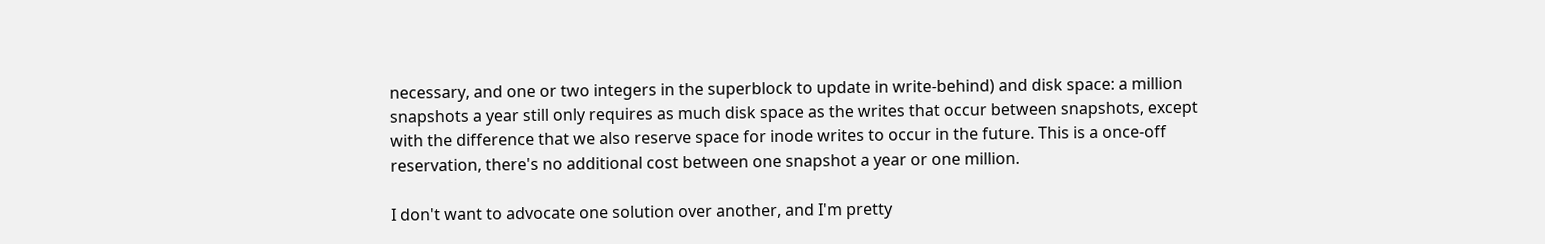necessary, and one or two integers in the superblock to update in write-behind) and disk space: a million snapshots a year still only requires as much disk space as the writes that occur between snapshots, except with the difference that we also reserve space for inode writes to occur in the future. This is a once-off reservation, there's no additional cost between one snapshot a year or one million.

I don't want to advocate one solution over another, and I'm pretty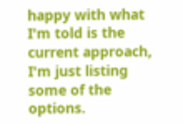happy with what I'm told is the current approach, I'm just listing some of the options.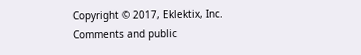Copyright © 2017, Eklektix, Inc.
Comments and public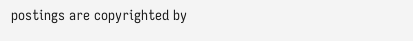postings are copyrighted by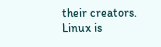their creators.
Linux is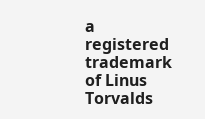a registered trademark of Linus Torvalds